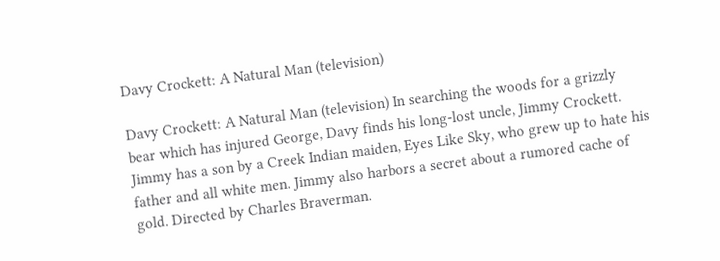Davy Crockett: A Natural Man (television)

Davy Crockett: A Natural Man (television) In searching the woods for a grizzly bear which has injured George, Davy finds his long-lost uncle, Jimmy Crockett. Jimmy has a son by a Creek Indian maiden, Eyes Like Sky, who grew up to hate his father and all white men. Jimmy also harbors a secret about a rumored cache of gold. Directed by Charles Braverman.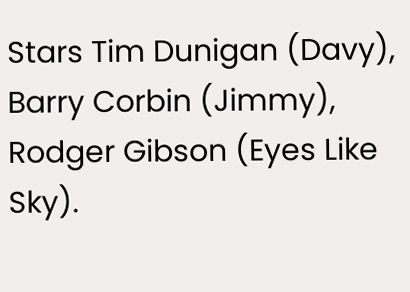Stars Tim Dunigan (Davy), Barry Corbin (Jimmy), Rodger Gibson (Eyes Like Sky).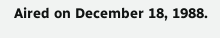Aired on December 18, 1988.